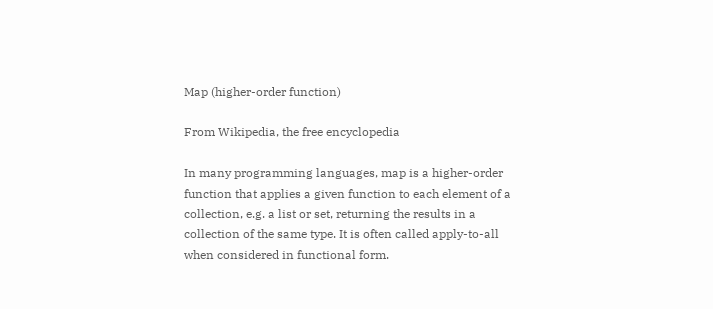Map (higher-order function)

From Wikipedia, the free encyclopedia

In many programming languages, map is a higher-order function that applies a given function to each element of a collection, e.g. a list or set, returning the results in a collection of the same type. It is often called apply-to-all when considered in functional form.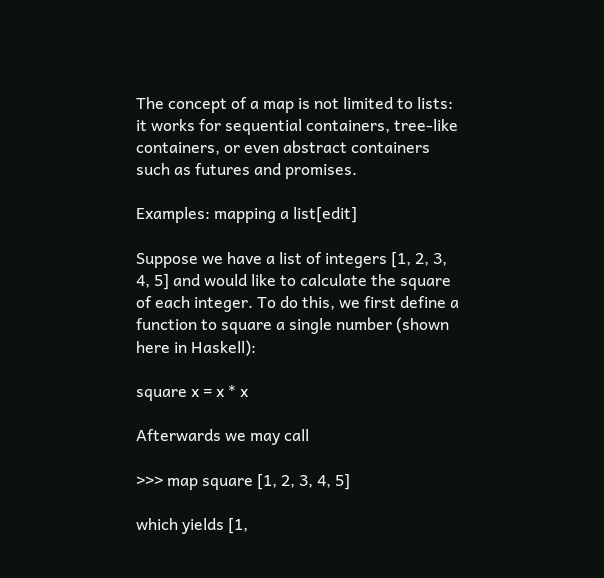The concept of a map is not limited to lists: it works for sequential containers, tree-like containers, or even abstract containers such as futures and promises.

Examples: mapping a list[edit]

Suppose we have a list of integers [1, 2, 3, 4, 5] and would like to calculate the square of each integer. To do this, we first define a function to square a single number (shown here in Haskell):

square x = x * x

Afterwards we may call

>>> map square [1, 2, 3, 4, 5]

which yields [1,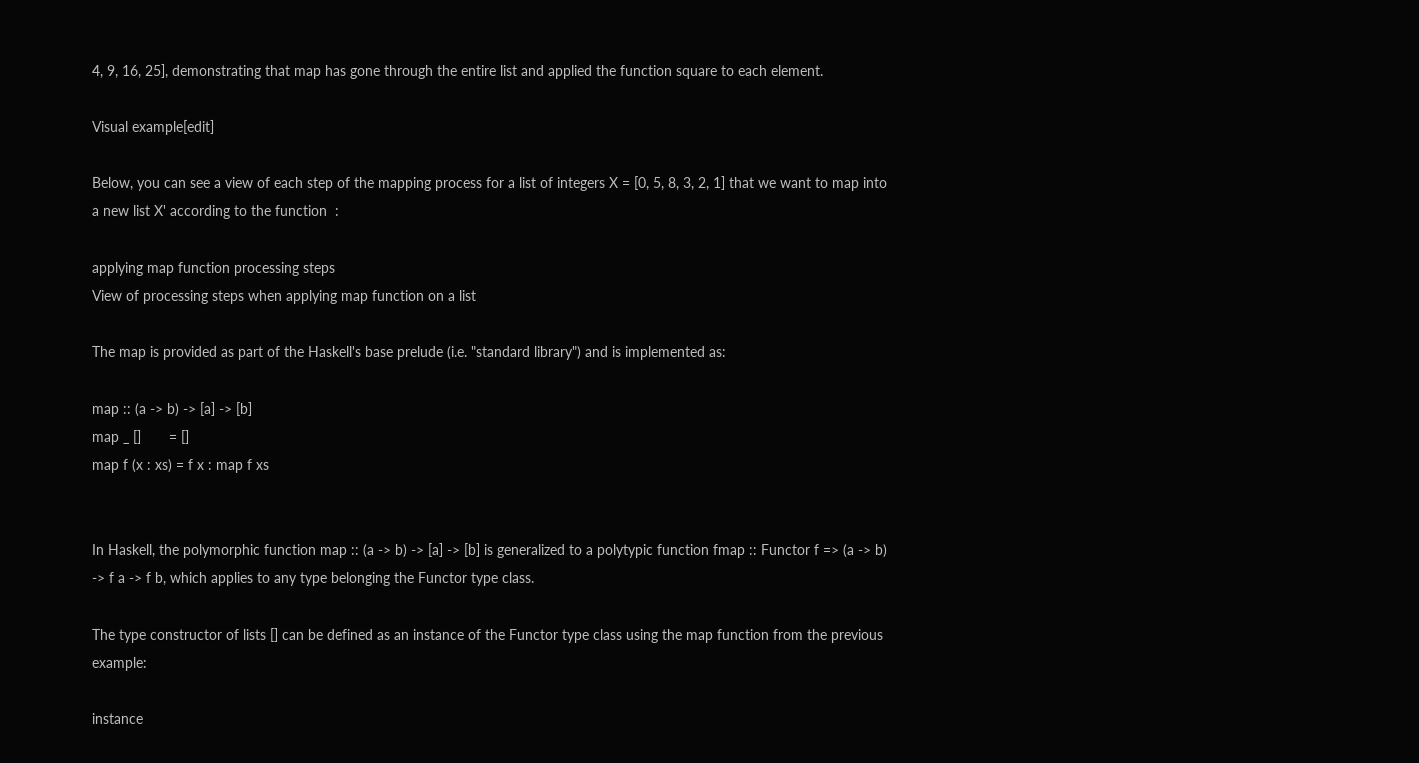4, 9, 16, 25], demonstrating that map has gone through the entire list and applied the function square to each element.

Visual example[edit]

Below, you can see a view of each step of the mapping process for a list of integers X = [0, 5, 8, 3, 2, 1] that we want to map into a new list X' according to the function  :

applying map function processing steps
View of processing steps when applying map function on a list

The map is provided as part of the Haskell's base prelude (i.e. "standard library") and is implemented as:

map :: (a -> b) -> [a] -> [b]
map _ []       = []
map f (x : xs) = f x : map f xs


In Haskell, the polymorphic function map :: (a -> b) -> [a] -> [b] is generalized to a polytypic function fmap :: Functor f => (a -> b) -> f a -> f b, which applies to any type belonging the Functor type class.

The type constructor of lists [] can be defined as an instance of the Functor type class using the map function from the previous example:

instance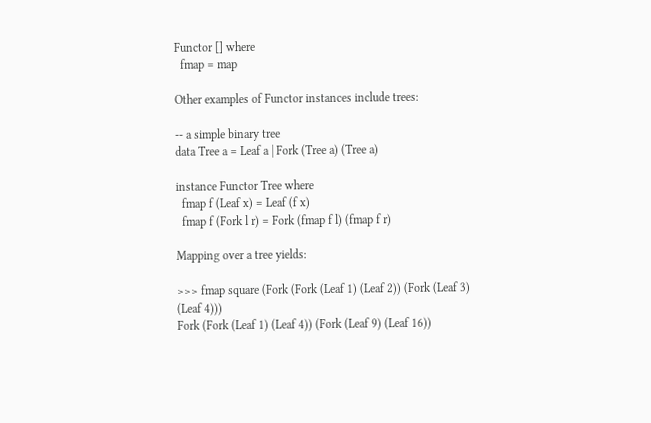Functor [] where
  fmap = map

Other examples of Functor instances include trees:

-- a simple binary tree
data Tree a = Leaf a | Fork (Tree a) (Tree a)

instance Functor Tree where
  fmap f (Leaf x) = Leaf (f x)
  fmap f (Fork l r) = Fork (fmap f l) (fmap f r)

Mapping over a tree yields:

>>> fmap square (Fork (Fork (Leaf 1) (Leaf 2)) (Fork (Leaf 3) (Leaf 4)))
Fork (Fork (Leaf 1) (Leaf 4)) (Fork (Leaf 9) (Leaf 16))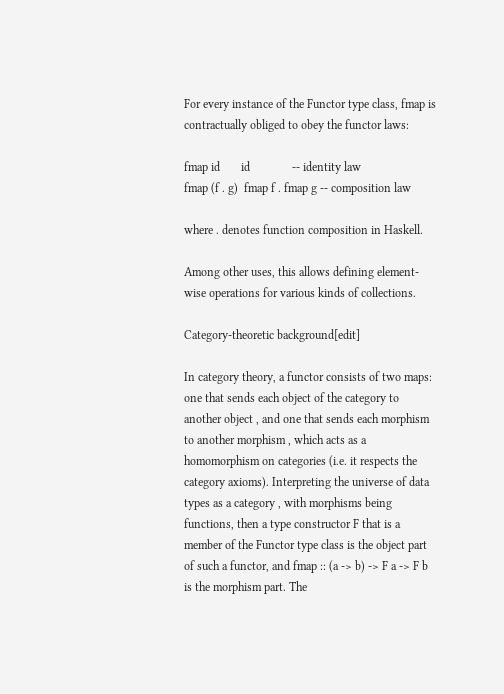For every instance of the Functor type class, fmap is contractually obliged to obey the functor laws:

fmap id       id              -- identity law
fmap (f . g)  fmap f . fmap g -- composition law

where . denotes function composition in Haskell.

Among other uses, this allows defining element-wise operations for various kinds of collections.

Category-theoretic background[edit]

In category theory, a functor consists of two maps: one that sends each object of the category to another object , and one that sends each morphism to another morphism , which acts as a homomorphism on categories (i.e. it respects the category axioms). Interpreting the universe of data types as a category , with morphisms being functions, then a type constructor F that is a member of the Functor type class is the object part of such a functor, and fmap :: (a -> b) -> F a -> F b is the morphism part. The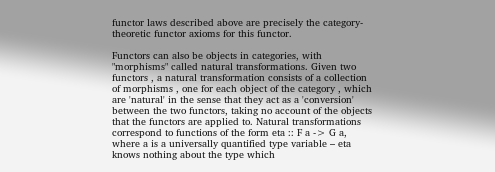functor laws described above are precisely the category-theoretic functor axioms for this functor.

Functors can also be objects in categories, with "morphisms" called natural transformations. Given two functors , a natural transformation consists of a collection of morphisms , one for each object of the category , which are 'natural' in the sense that they act as a 'conversion' between the two functors, taking no account of the objects that the functors are applied to. Natural transformations correspond to functions of the form eta :: F a -> G a, where a is a universally quantified type variable – eta knows nothing about the type which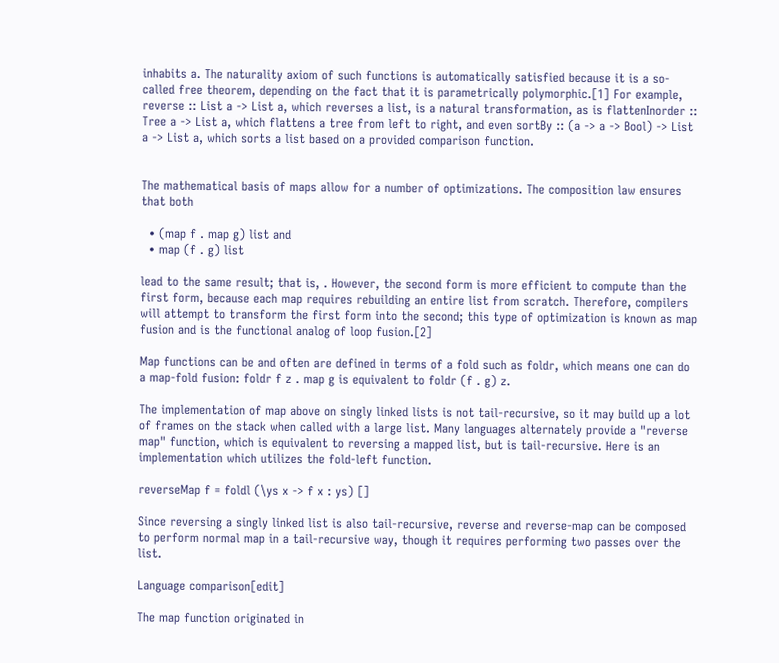inhabits a. The naturality axiom of such functions is automatically satisfied because it is a so-called free theorem, depending on the fact that it is parametrically polymorphic.[1] For example, reverse :: List a -> List a, which reverses a list, is a natural transformation, as is flattenInorder :: Tree a -> List a, which flattens a tree from left to right, and even sortBy :: (a -> a -> Bool) -> List a -> List a, which sorts a list based on a provided comparison function.


The mathematical basis of maps allow for a number of optimizations. The composition law ensures that both

  • (map f . map g) list and
  • map (f . g) list

lead to the same result; that is, . However, the second form is more efficient to compute than the first form, because each map requires rebuilding an entire list from scratch. Therefore, compilers will attempt to transform the first form into the second; this type of optimization is known as map fusion and is the functional analog of loop fusion.[2]

Map functions can be and often are defined in terms of a fold such as foldr, which means one can do a map-fold fusion: foldr f z . map g is equivalent to foldr (f . g) z.

The implementation of map above on singly linked lists is not tail-recursive, so it may build up a lot of frames on the stack when called with a large list. Many languages alternately provide a "reverse map" function, which is equivalent to reversing a mapped list, but is tail-recursive. Here is an implementation which utilizes the fold-left function.

reverseMap f = foldl (\ys x -> f x : ys) []

Since reversing a singly linked list is also tail-recursive, reverse and reverse-map can be composed to perform normal map in a tail-recursive way, though it requires performing two passes over the list.

Language comparison[edit]

The map function originated in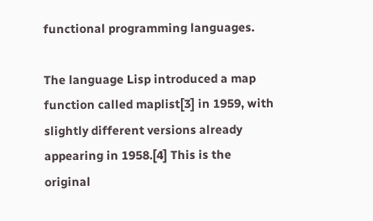functional programming languages.

The language Lisp introduced a map function called maplist[3] in 1959, with slightly different versions already appearing in 1958.[4] This is the original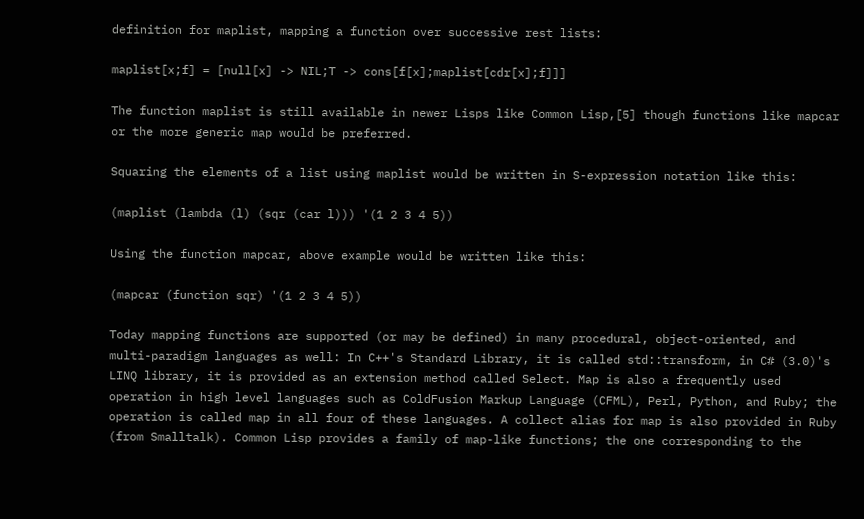definition for maplist, mapping a function over successive rest lists:

maplist[x;f] = [null[x] -> NIL;T -> cons[f[x];maplist[cdr[x];f]]]

The function maplist is still available in newer Lisps like Common Lisp,[5] though functions like mapcar or the more generic map would be preferred.

Squaring the elements of a list using maplist would be written in S-expression notation like this:

(maplist (lambda (l) (sqr (car l))) '(1 2 3 4 5))

Using the function mapcar, above example would be written like this:

(mapcar (function sqr) '(1 2 3 4 5))

Today mapping functions are supported (or may be defined) in many procedural, object-oriented, and multi-paradigm languages as well: In C++'s Standard Library, it is called std::transform, in C# (3.0)'s LINQ library, it is provided as an extension method called Select. Map is also a frequently used operation in high level languages such as ColdFusion Markup Language (CFML), Perl, Python, and Ruby; the operation is called map in all four of these languages. A collect alias for map is also provided in Ruby (from Smalltalk). Common Lisp provides a family of map-like functions; the one corresponding to the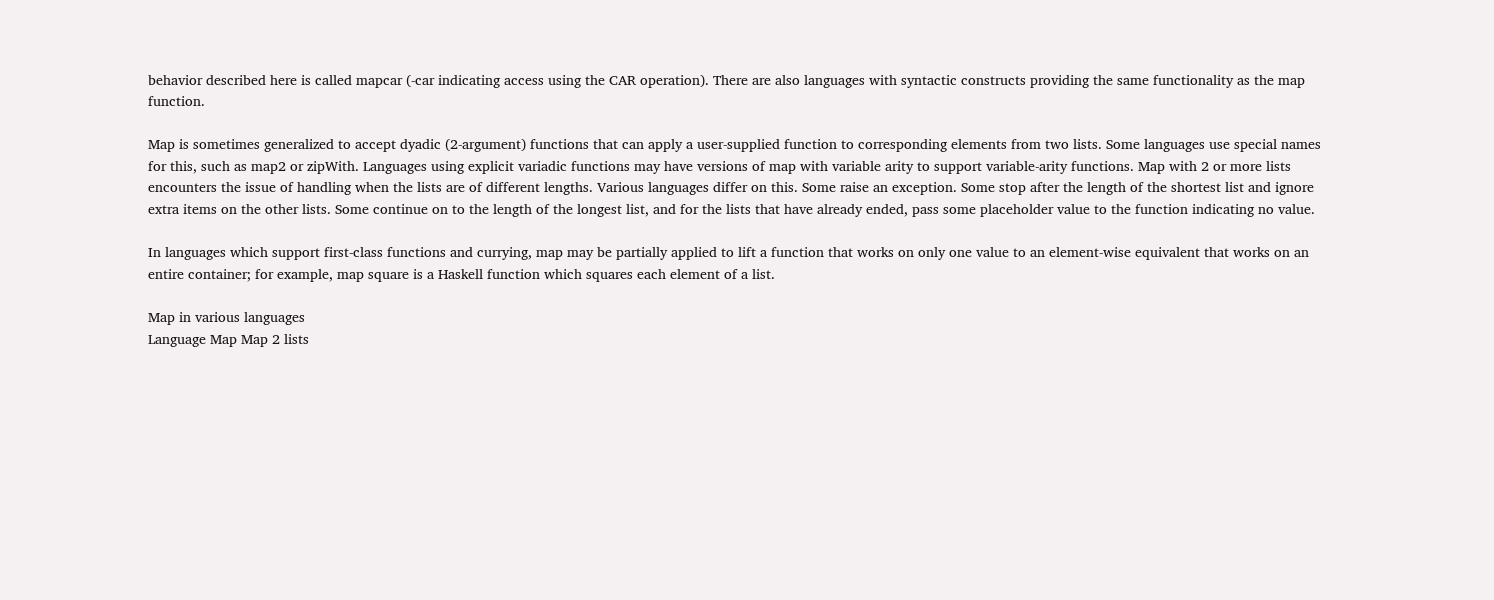behavior described here is called mapcar (-car indicating access using the CAR operation). There are also languages with syntactic constructs providing the same functionality as the map function.

Map is sometimes generalized to accept dyadic (2-argument) functions that can apply a user-supplied function to corresponding elements from two lists. Some languages use special names for this, such as map2 or zipWith. Languages using explicit variadic functions may have versions of map with variable arity to support variable-arity functions. Map with 2 or more lists encounters the issue of handling when the lists are of different lengths. Various languages differ on this. Some raise an exception. Some stop after the length of the shortest list and ignore extra items on the other lists. Some continue on to the length of the longest list, and for the lists that have already ended, pass some placeholder value to the function indicating no value.

In languages which support first-class functions and currying, map may be partially applied to lift a function that works on only one value to an element-wise equivalent that works on an entire container; for example, map square is a Haskell function which squares each element of a list.

Map in various languages
Language Map Map 2 lists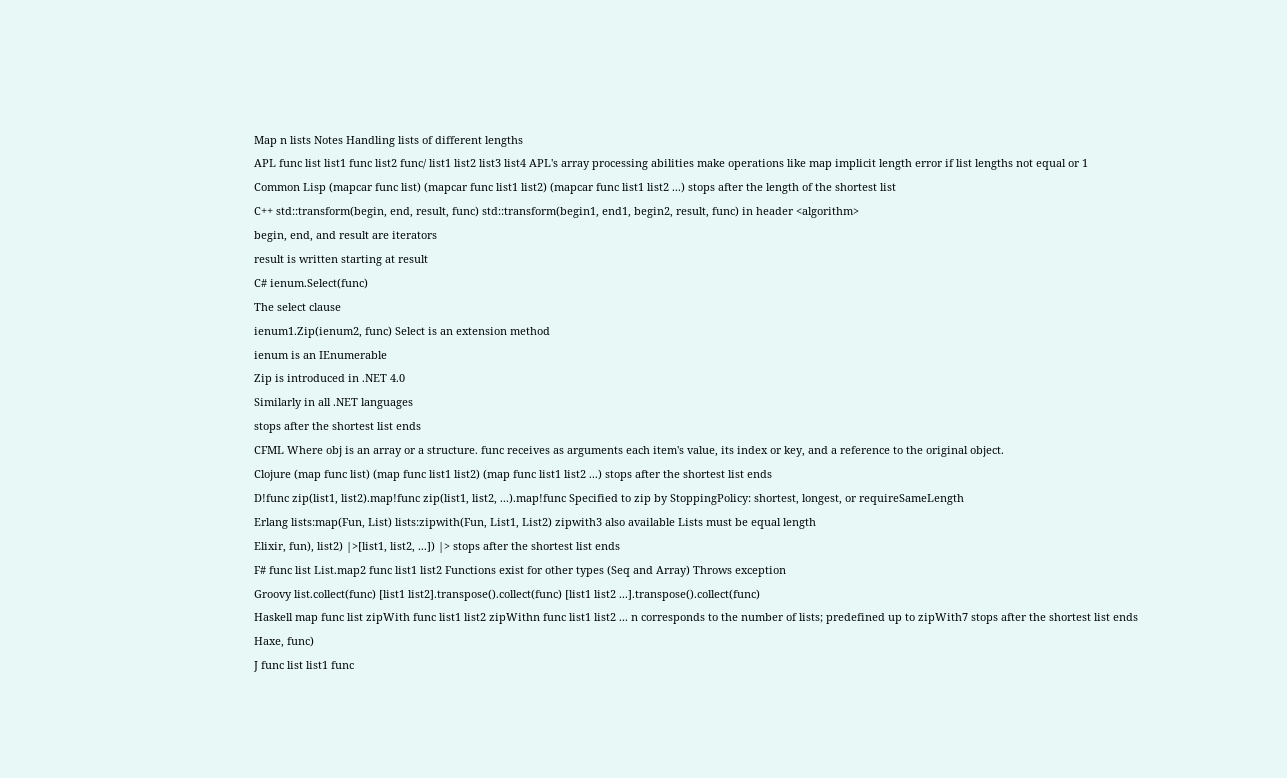Map n lists Notes Handling lists of different lengths
APL func list list1 func list2 func/ list1 list2 list3 list4 APL's array processing abilities make operations like map implicit length error if list lengths not equal or 1
Common Lisp (mapcar func list) (mapcar func list1 list2) (mapcar func list1 list2 ...) stops after the length of the shortest list
C++ std::transform(begin, end, result, func) std::transform(begin1, end1, begin2, result, func) in header <algorithm>
begin, end, and result are iterators
result is written starting at result
C# ienum.Select(func)
The select clause
ienum1.Zip(ienum2, func) Select is an extension method
ienum is an IEnumerable
Zip is introduced in .NET 4.0
Similarly in all .NET languages
stops after the shortest list ends
CFML Where obj is an array or a structure. func receives as arguments each item's value, its index or key, and a reference to the original object.
Clojure (map func list) (map func list1 list2) (map func list1 list2 ...) stops after the shortest list ends
D!func zip(list1, list2).map!func zip(list1, list2, ...).map!func Specified to zip by StoppingPolicy: shortest, longest, or requireSameLength
Erlang lists:map(Fun, List) lists:zipwith(Fun, List1, List2) zipwith3 also available Lists must be equal length
Elixir, fun), list2) |>[list1, list2, ...]) |> stops after the shortest list ends
F# func list List.map2 func list1 list2 Functions exist for other types (Seq and Array) Throws exception
Groovy list.collect(func) [list1 list2].transpose().collect(func) [list1 list2 ...].transpose().collect(func)
Haskell map func list zipWith func list1 list2 zipWithn func list1 list2 ... n corresponds to the number of lists; predefined up to zipWith7 stops after the shortest list ends
Haxe, func)
J func list list1 func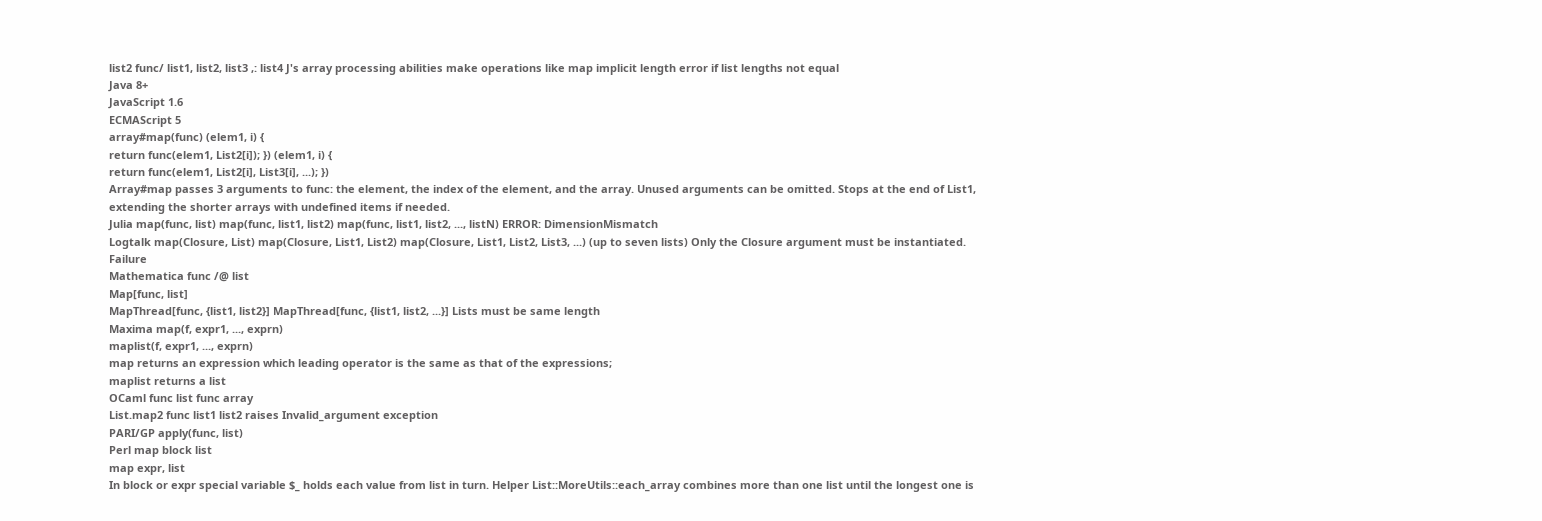list2 func/ list1, list2, list3 ,: list4 J's array processing abilities make operations like map implicit length error if list lengths not equal
Java 8+
JavaScript 1.6
ECMAScript 5
array#map(func) (elem1, i) {
return func(elem1, List2[i]); }) (elem1, i) {
return func(elem1, List2[i], List3[i], ...); })
Array#map passes 3 arguments to func: the element, the index of the element, and the array. Unused arguments can be omitted. Stops at the end of List1, extending the shorter arrays with undefined items if needed.
Julia map(func, list) map(func, list1, list2) map(func, list1, list2, ..., listN) ERROR: DimensionMismatch
Logtalk map(Closure, List) map(Closure, List1, List2) map(Closure, List1, List2, List3, ...) (up to seven lists) Only the Closure argument must be instantiated. Failure
Mathematica func /@ list
Map[func, list]
MapThread[func, {list1, list2}] MapThread[func, {list1, list2, ...}] Lists must be same length
Maxima map(f, expr1, ..., exprn)
maplist(f, expr1, ..., exprn)
map returns an expression which leading operator is the same as that of the expressions;
maplist returns a list
OCaml func list func array
List.map2 func list1 list2 raises Invalid_argument exception
PARI/GP apply(func, list)
Perl map block list
map expr, list
In block or expr special variable $_ holds each value from list in turn. Helper List::MoreUtils::each_array combines more than one list until the longest one is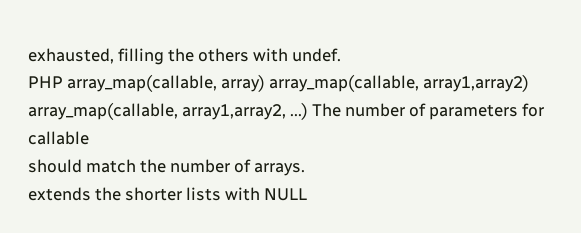exhausted, filling the others with undef.
PHP array_map(callable, array) array_map(callable, array1,array2) array_map(callable, array1,array2, ...) The number of parameters for callable
should match the number of arrays.
extends the shorter lists with NULL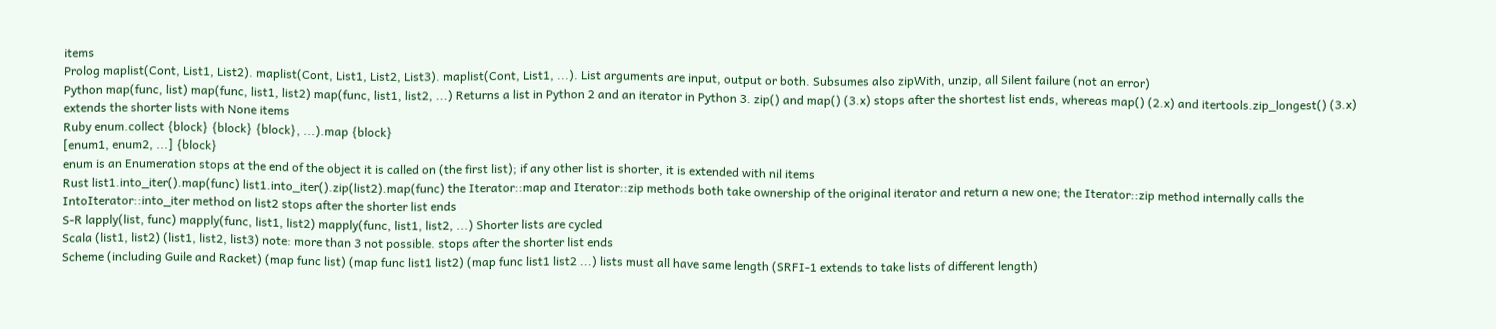items
Prolog maplist(Cont, List1, List2). maplist(Cont, List1, List2, List3). maplist(Cont, List1, ...). List arguments are input, output or both. Subsumes also zipWith, unzip, all Silent failure (not an error)
Python map(func, list) map(func, list1, list2) map(func, list1, list2, ...) Returns a list in Python 2 and an iterator in Python 3. zip() and map() (3.x) stops after the shortest list ends, whereas map() (2.x) and itertools.zip_longest() (3.x) extends the shorter lists with None items
Ruby enum.collect {block} {block} {block}, ...).map {block}
[enum1, enum2, ...] {block}
enum is an Enumeration stops at the end of the object it is called on (the first list); if any other list is shorter, it is extended with nil items
Rust list1.into_iter().map(func) list1.into_iter().zip(list2).map(func) the Iterator::map and Iterator::zip methods both take ownership of the original iterator and return a new one; the Iterator::zip method internally calls the IntoIterator::into_iter method on list2 stops after the shorter list ends
S-R lapply(list, func) mapply(func, list1, list2) mapply(func, list1, list2, ...) Shorter lists are cycled
Scala (list1, list2) (list1, list2, list3) note: more than 3 not possible. stops after the shorter list ends
Scheme (including Guile and Racket) (map func list) (map func list1 list2) (map func list1 list2 ...) lists must all have same length (SRFI-1 extends to take lists of different length)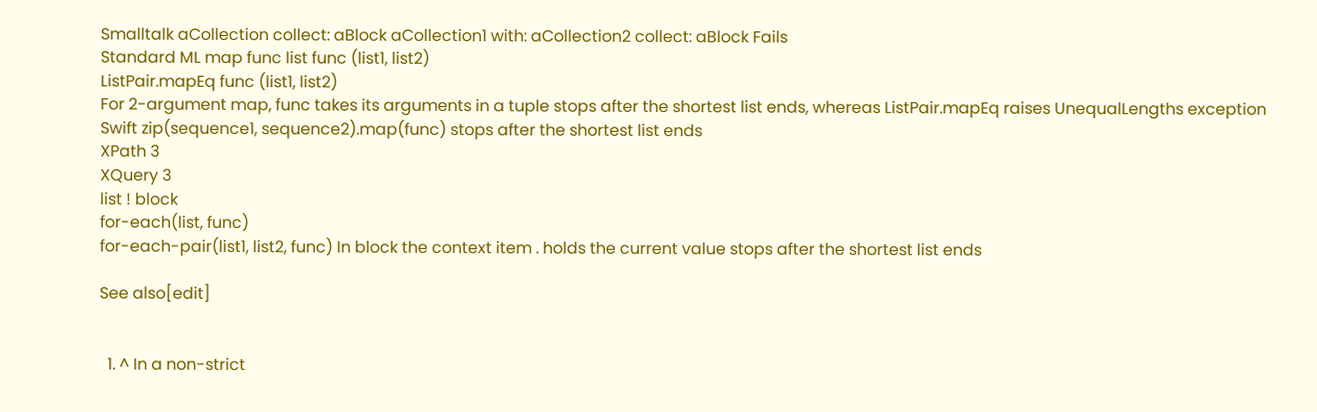Smalltalk aCollection collect: aBlock aCollection1 with: aCollection2 collect: aBlock Fails
Standard ML map func list func (list1, list2)
ListPair.mapEq func (list1, list2)
For 2-argument map, func takes its arguments in a tuple stops after the shortest list ends, whereas ListPair.mapEq raises UnequalLengths exception
Swift zip(sequence1, sequence2).map(func) stops after the shortest list ends
XPath 3
XQuery 3
list ! block
for-each(list, func)
for-each-pair(list1, list2, func) In block the context item . holds the current value stops after the shortest list ends

See also[edit]


  1. ^ In a non-strict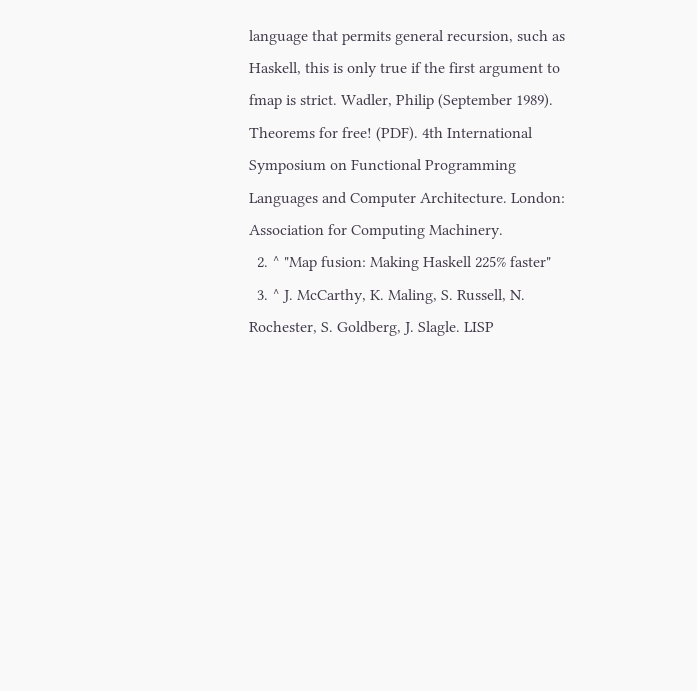language that permits general recursion, such as Haskell, this is only true if the first argument to fmap is strict. Wadler, Philip (September 1989). Theorems for free! (PDF). 4th International Symposium on Functional Programming Languages and Computer Architecture. London: Association for Computing Machinery.
  2. ^ "Map fusion: Making Haskell 225% faster"
  3. ^ J. McCarthy, K. Maling, S. Russell, N. Rochester, S. Goldberg, J. Slagle. LISP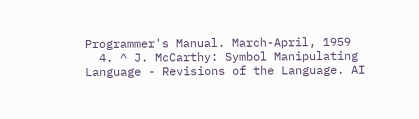Programmer's Manual. March-April, 1959
  4. ^ J. McCarthy: Symbol Manipulating Language - Revisions of the Language. AI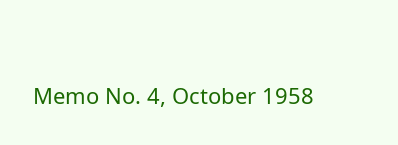Memo No. 4, October 1958